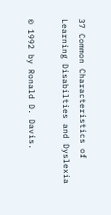37 Common Characteristics of Learning Disabilties and Dyslexia

© 1992 by Ronald D. Davis.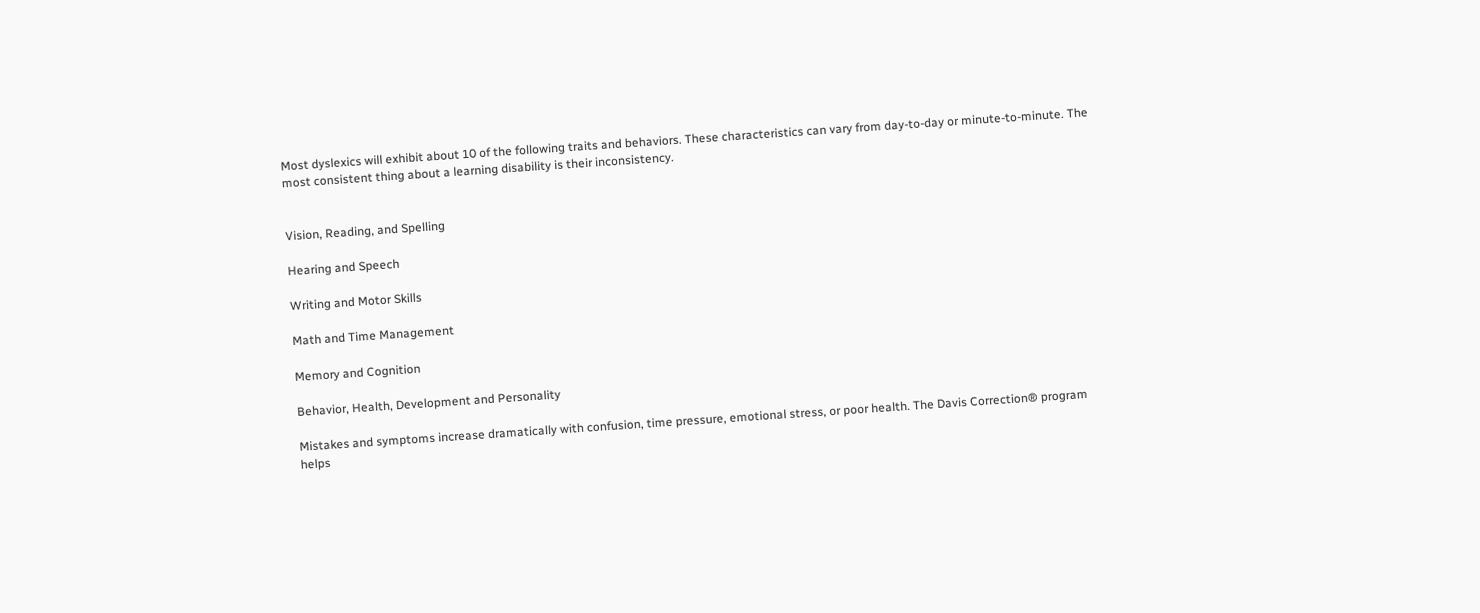Most dyslexics will exhibit about 10 of the following traits and behaviors. These characteristics can vary from day-to-day or minute-to-minute. The most consistent thing about a learning disability is their inconsistency.


Vision, Reading, and Spelling

Hearing and Speech

Writing and Motor Skills

Math and Time Management

Memory and Cognition

Behavior, Health, Development and Personality

Mistakes and symptoms increase dramatically with confusion, time pressure, emotional stress, or poor health. The Davis Correction® program helps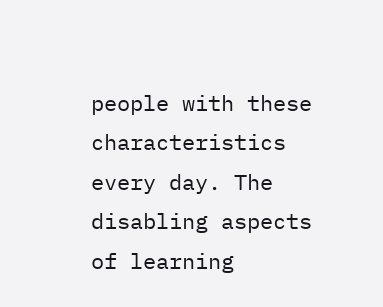people with these characteristics every day. The disabling aspects of learning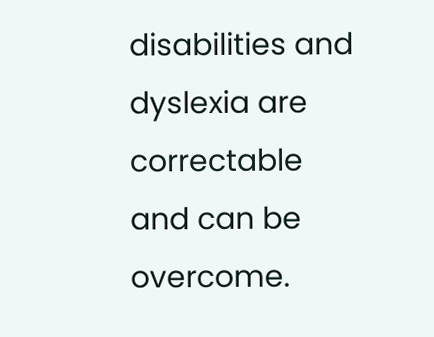disabilities and dyslexia are correctable and can be overcome.